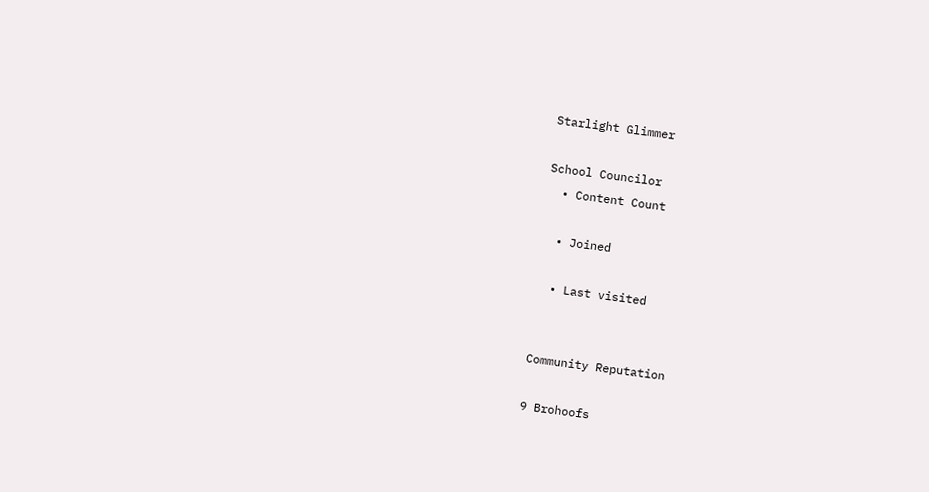Starlight Glimmer

School Councilor
  • Content Count

  • Joined

  • Last visited


Community Reputation

9 Brohoofs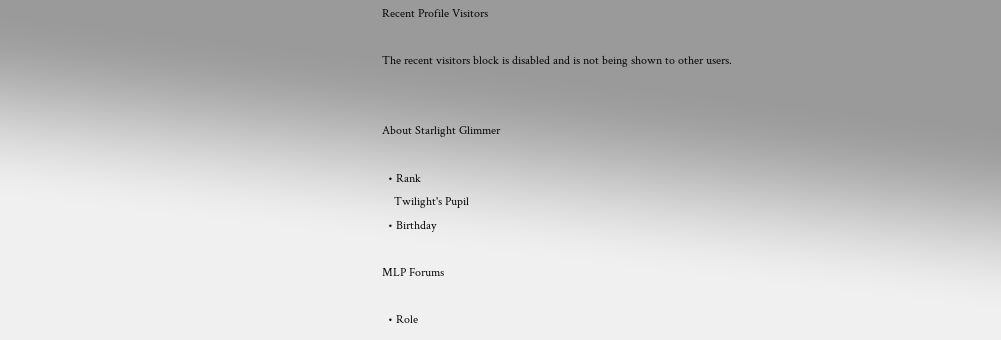Recent Profile Visitors

The recent visitors block is disabled and is not being shown to other users.


About Starlight Glimmer

  • Rank
    Twilight's Pupil
  • Birthday

MLP Forums

  • Role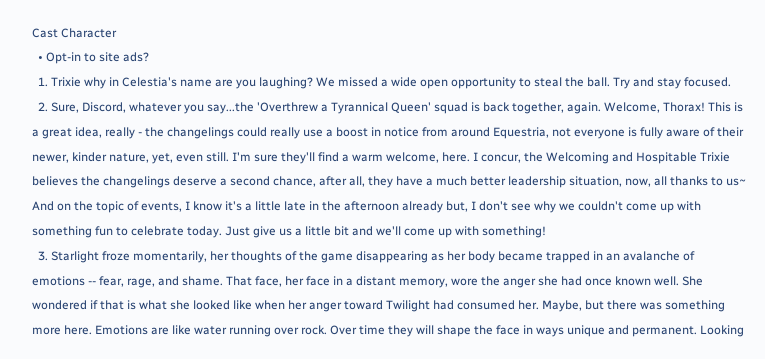Cast Character
  • Opt-in to site ads?
  1. Trixie why in Celestia's name are you laughing? We missed a wide open opportunity to steal the ball. Try and stay focused.
  2. Sure, Discord, whatever you say...the 'Overthrew a Tyrannical Queen' squad is back together, again. Welcome, Thorax! This is a great idea, really - the changelings could really use a boost in notice from around Equestria, not everyone is fully aware of their newer, kinder nature, yet, even still. I'm sure they'll find a warm welcome, here. I concur, the Welcoming and Hospitable Trixie believes the changelings deserve a second chance, after all, they have a much better leadership situation, now, all thanks to us~ And on the topic of events, I know it's a little late in the afternoon already but, I don't see why we couldn't come up with something fun to celebrate today. Just give us a little bit and we'll come up with something!
  3. Starlight froze momentarily, her thoughts of the game disappearing as her body became trapped in an avalanche of emotions -- fear, rage, and shame. That face, her face in a distant memory, wore the anger she had once known well. She wondered if that is what she looked like when her anger toward Twilight had consumed her. Maybe, but there was something more here. Emotions are like water running over rock. Over time they will shape the face in ways unique and permanent. Looking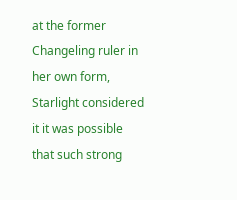at the former Changeling ruler in her own form, Starlight considered it it was possible that such strong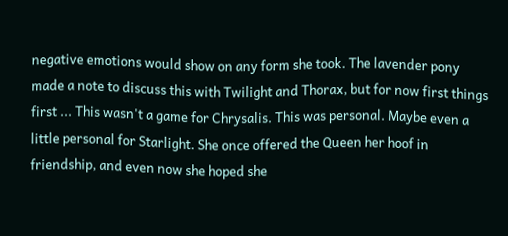negative emotions would show on any form she took. The lavender pony made a note to discuss this with Twilight and Thorax, but for now first things first ... This wasn't a game for Chrysalis. This was personal. Maybe even a little personal for Starlight. She once offered the Queen her hoof in friendship, and even now she hoped she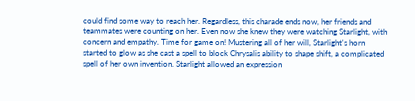could find some way to reach her. Regardless, this charade ends now, her friends and teammates were counting on her. Even now she knew they were watching Starlight, with concern and empathy. Time for game on! Mustering all of her will, Starlight's horn started to glow as she cast a spell to block Chrysalis ability to shape shift, a complicated spell of her own invention. Starlight allowed an expression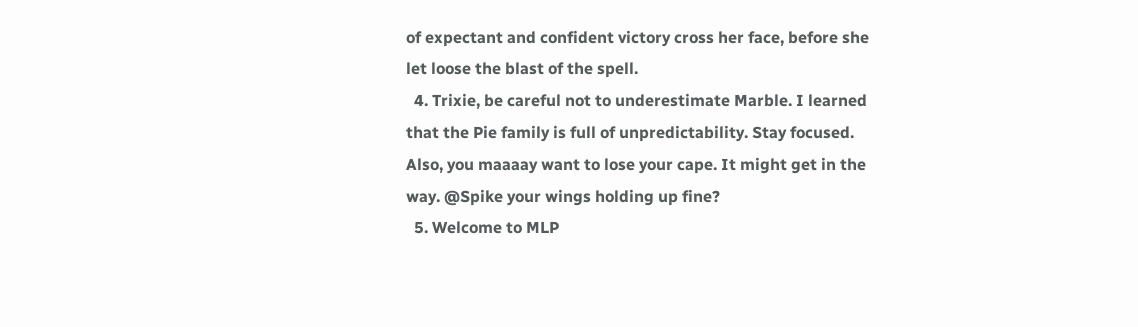of expectant and confident victory cross her face, before she let loose the blast of the spell.
  4. Trixie, be careful not to underestimate Marble. I learned that the Pie family is full of unpredictability. Stay focused. Also, you maaaay want to lose your cape. It might get in the way. @Spike your wings holding up fine?
  5. Welcome to MLP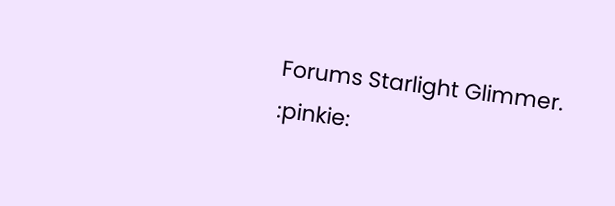Forums Starlight Glimmer. :pinkie: